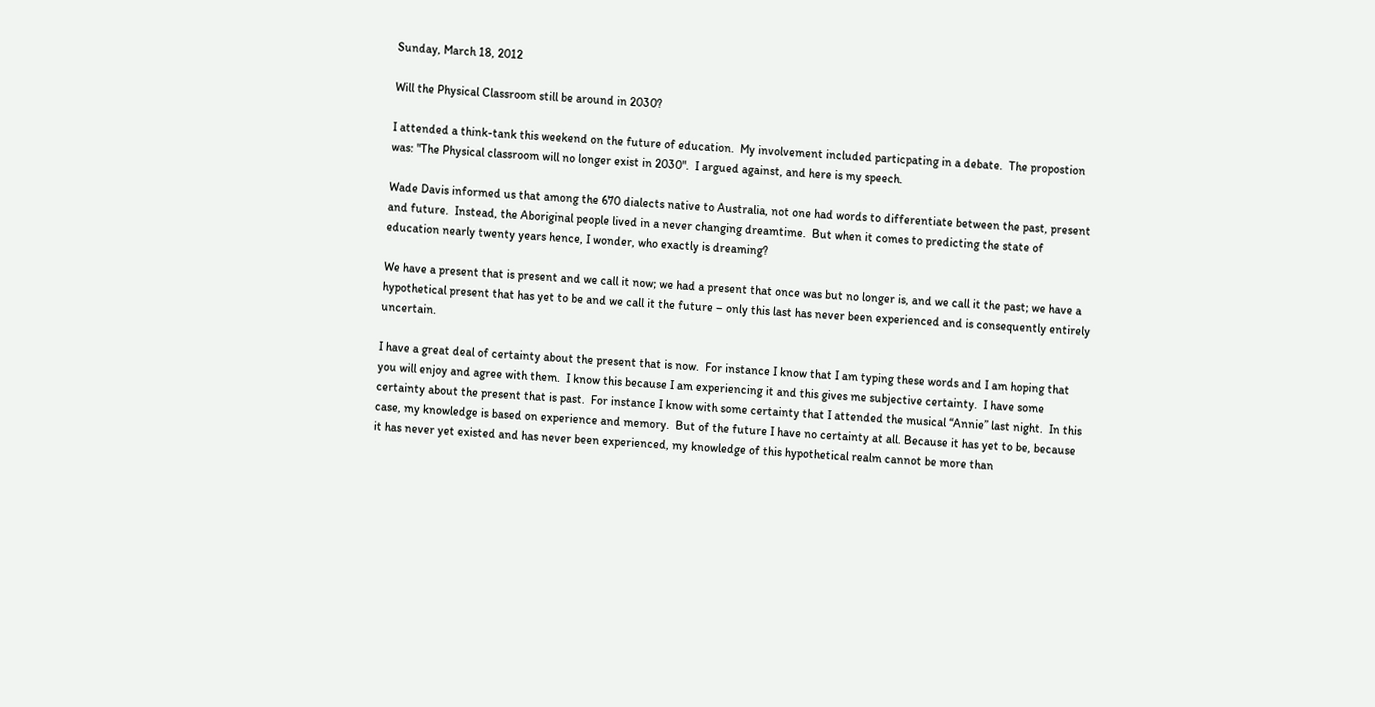Sunday, March 18, 2012

Will the Physical Classroom still be around in 2030?

I attended a think-tank this weekend on the future of education.  My involvement included particpating in a debate.  The propostion was: "The Physical classroom will no longer exist in 2030".  I argued against, and here is my speech.

Wade Davis informed us that among the 670 dialects native to Australia, not one had words to differentiate between the past, present and future.  Instead, the Aboriginal people lived in a never changing dreamtime.  But when it comes to predicting the state of education nearly twenty years hence, I wonder, who exactly is dreaming?

We have a present that is present and we call it now; we had a present that once was but no longer is, and we call it the past; we have a hypothetical present that has yet to be and we call it the future – only this last has never been experienced and is consequently entirely uncertain.

I have a great deal of certainty about the present that is now.  For instance I know that I am typing these words and I am hoping that you will enjoy and agree with them.  I know this because I am experiencing it and this gives me subjective certainty.  I have some certainty about the present that is past.  For instance I know with some certainty that I attended the musical “Annie” last night.  In this case, my knowledge is based on experience and memory.  But of the future I have no certainty at all. Because it has yet to be, because it has never yet existed and has never been experienced, my knowledge of this hypothetical realm cannot be more than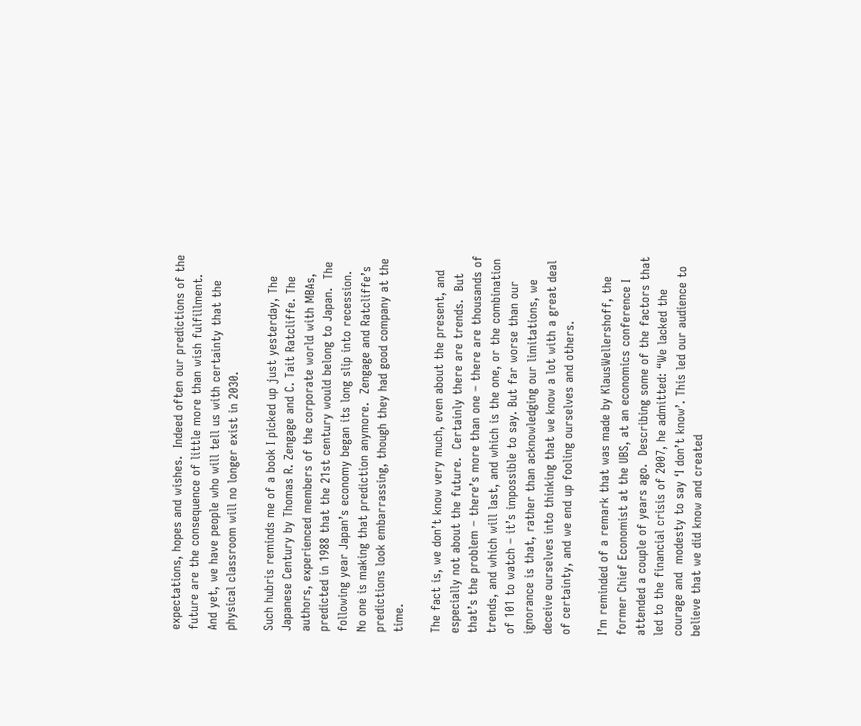expectations, hopes and wishes.  Indeed often our predictions of the future are the consequence of little more than wish fulfillment.  And yet, we have people who will tell us with certainty that the physical classroom will no longer exist in 2030.

Such hubris reminds me of a book I picked up just yesterday, The Japanese Century by Thomas R. Zengage and C. Tait Ratcliffe. The authors, experienced members of the corporate world with MBAs, predicted in 1988 that the 21st century would belong to Japan.  The following year Japan’s economy began its long slip into recession.  No one is making that prediction anymore.  Zengage and Ratcliffe’s predictions look embarrassing, though they had good company at the time.

The fact is, we don’t know very much, even about the present, and especially not about the future.  Certainly there are trends.  But that’s the problem – there’s more than one – there are thousands of trends, and which will last, and which is the one, or the combination of 101 to watch – it’s impossible to say. But far worse than our ignorance is that, rather than acknowledging our limitations, we deceive ourselves into thinking that we know a lot with a great deal of certainty, and we end up fooling ourselves and others.

I’m reminded of a remark that was made by KlausWellershoff, the former Chief Economist at the UBS, at an economics conference I attended a couple of years ago.  Describing some of the factors that led to the financial crisis of 2007, he admitted: “We lacked the courage and  modesty to say ‘I don’t know’. This led our audience to believe that we did know and created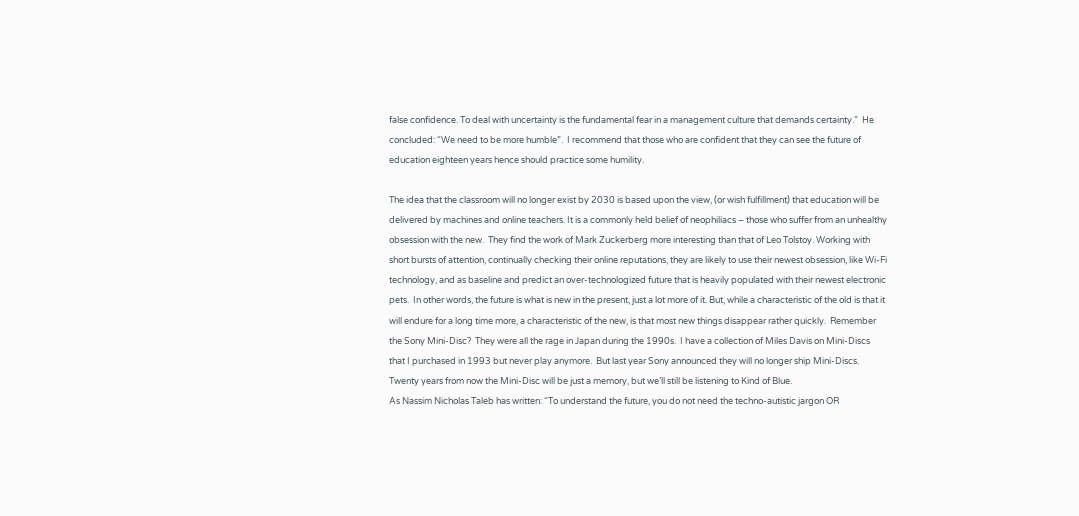false confidence. To deal with uncertainty is the fundamental fear in a management culture that demands certainty.”  He concluded: “We need to be more humble”.  I recommend that those who are confident that they can see the future of education eighteen years hence should practice some humility.

The idea that the classroom will no longer exist by 2030 is based upon the view, (or wish fulfillment) that education will be delivered by machines and online teachers. It is a commonly held belief of neophiliacs – those who suffer from an unhealthy obsession with the new.  They find the work of Mark Zuckerberg more interesting than that of Leo Tolstoy. Working with short bursts of attention, continually checking their online reputations, they are likely to use their newest obsession, like Wi-Fi technology, and as baseline and predict an over-technologized future that is heavily populated with their newest electronic pets.  In other words, the future is what is new in the present, just a lot more of it. But, while a characteristic of the old is that it will endure for a long time more, a characteristic of the new, is that most new things disappear rather quickly.  Remember the Sony Mini-Disc?  They were all the rage in Japan during the 1990s.  I have a collection of Miles Davis on Mini-Discs that I purchased in 1993 but never play anymore.  But last year Sony announced they will no longer ship Mini-Discs.  Twenty years from now the Mini-Disc will be just a memory, but we’ll still be listening to Kind of Blue.
As Nassim Nicholas Taleb has written: “To understand the future, you do not need the techno-autistic jargon OR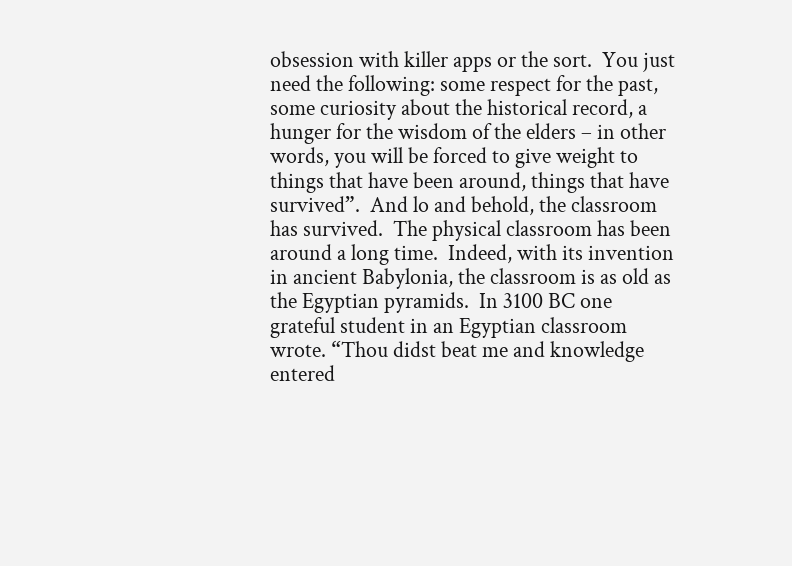obsession with killer apps or the sort.  You just need the following: some respect for the past, some curiosity about the historical record, a hunger for the wisdom of the elders – in other words, you will be forced to give weight to things that have been around, things that have survived”.  And lo and behold, the classroom has survived.  The physical classroom has been around a long time.  Indeed, with its invention in ancient Babylonia, the classroom is as old as the Egyptian pyramids.  In 3100 BC one grateful student in an Egyptian classroom wrote. “Thou didst beat me and knowledge entered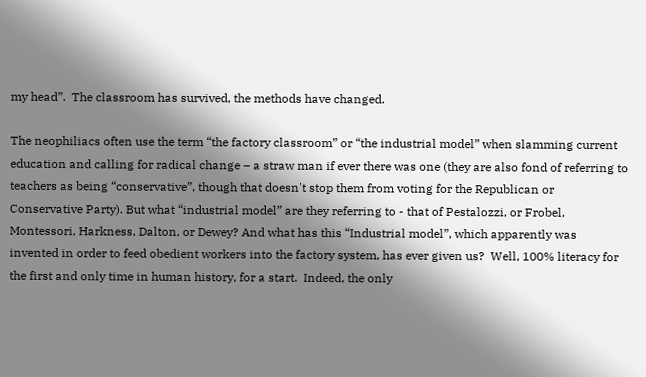my head”.  The classroom has survived, the methods have changed.

The neophiliacs often use the term “the factory classroom” or “the industrial model” when slamming current education and calling for radical change – a straw man if ever there was one (they are also fond of referring to teachers as being “conservative”, though that doesn't stop them from voting for the Republican or Conservative Party). But what “industrial model” are they referring to - that of Pestalozzi, or Frobel, Montessori, Harkness, Dalton, or Dewey? And what has this “Industrial model”, which apparently was invented in order to feed obedient workers into the factory system, has ever given us?  Well, 100% literacy for the first and only time in human history, for a start.  Indeed, the only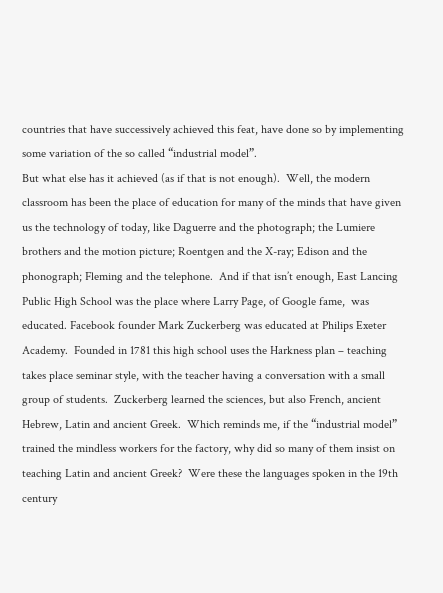countries that have successively achieved this feat, have done so by implementing some variation of the so called “industrial model”.
But what else has it achieved (as if that is not enough).  Well, the modern classroom has been the place of education for many of the minds that have given us the technology of today, like Daguerre and the photograph; the Lumiere brothers and the motion picture; Roentgen and the X-ray; Edison and the phonograph; Fleming and the telephone.  And if that isn’t enough, East Lancing Public High School was the place where Larry Page, of Google fame,  was educated. Facebook founder Mark Zuckerberg was educated at Philips Exeter Academy.  Founded in 1781 this high school uses the Harkness plan – teaching takes place seminar style, with the teacher having a conversation with a small group of students.  Zuckerberg learned the sciences, but also French, ancient Hebrew, Latin and ancient Greek.  Which reminds me, if the “industrial model” trained the mindless workers for the factory, why did so many of them insist on teaching Latin and ancient Greek?  Were these the languages spoken in the 19th century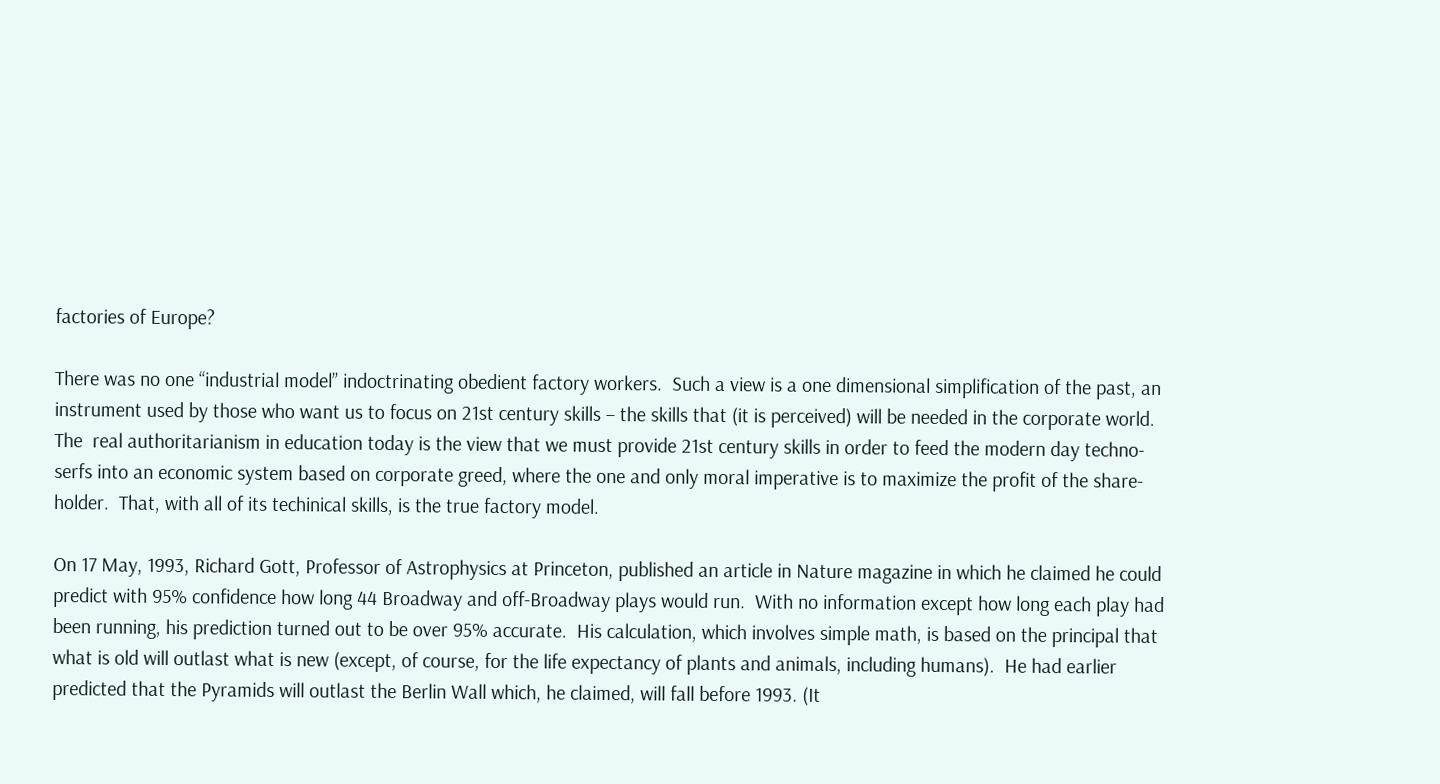factories of Europe?

There was no one “industrial model” indoctrinating obedient factory workers.  Such a view is a one dimensional simplification of the past, an instrument used by those who want us to focus on 21st century skills – the skills that (it is perceived) will be needed in the corporate world.  The  real authoritarianism in education today is the view that we must provide 21st century skills in order to feed the modern day techno-serfs into an economic system based on corporate greed, where the one and only moral imperative is to maximize the profit of the share-holder.  That, with all of its techinical skills, is the true factory model.

On 17 May, 1993, Richard Gott, Professor of Astrophysics at Princeton, published an article in Nature magazine in which he claimed he could predict with 95% confidence how long 44 Broadway and off-Broadway plays would run.  With no information except how long each play had been running, his prediction turned out to be over 95% accurate.  His calculation, which involves simple math, is based on the principal that what is old will outlast what is new (except, of course, for the life expectancy of plants and animals, including humans).  He had earlier predicted that the Pyramids will outlast the Berlin Wall which, he claimed, will fall before 1993. (It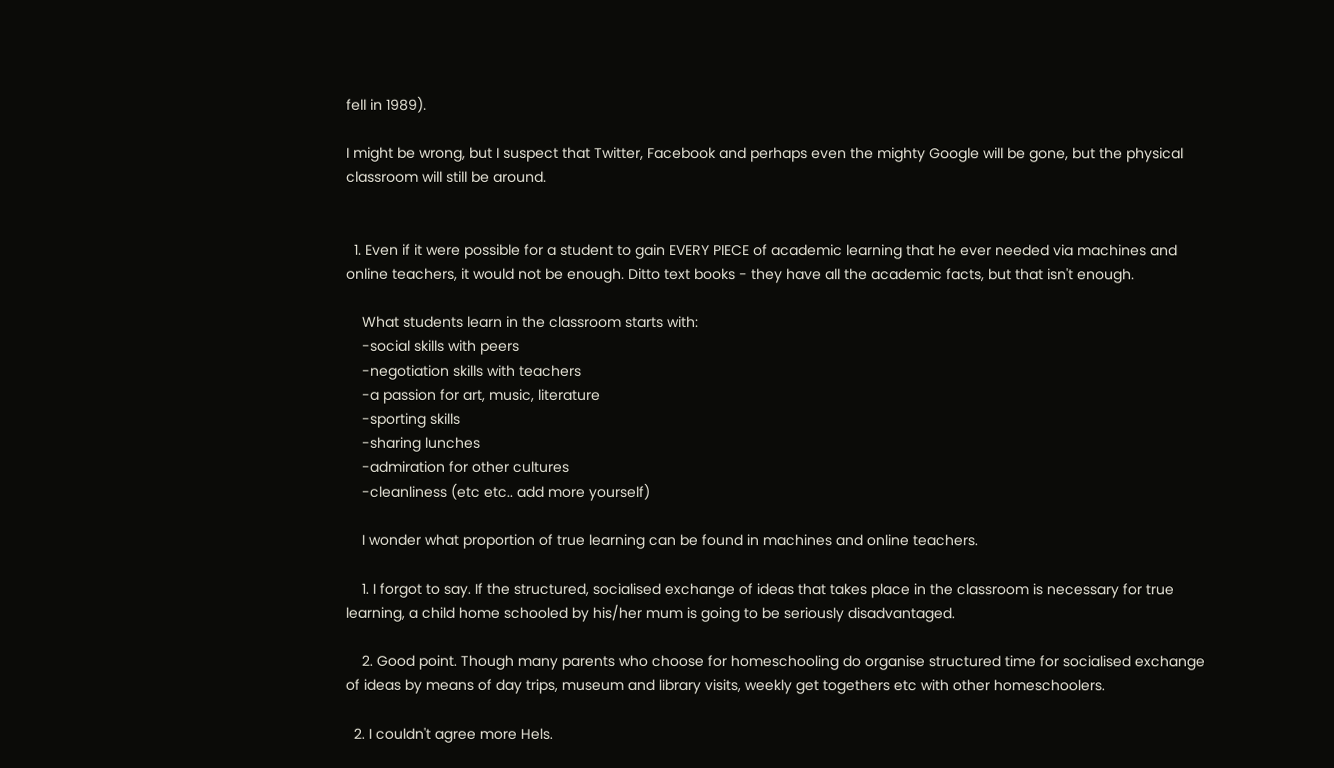fell in 1989).

I might be wrong, but I suspect that Twitter, Facebook and perhaps even the mighty Google will be gone, but the physical classroom will still be around.


  1. Even if it were possible for a student to gain EVERY PIECE of academic learning that he ever needed via machines and online teachers, it would not be enough. Ditto text books - they have all the academic facts, but that isn't enough.

    What students learn in the classroom starts with:
    -social skills with peers
    -negotiation skills with teachers
    -a passion for art, music, literature
    -sporting skills
    -sharing lunches
    -admiration for other cultures
    -cleanliness (etc etc.. add more yourself)

    I wonder what proportion of true learning can be found in machines and online teachers.

    1. I forgot to say. If the structured, socialised exchange of ideas that takes place in the classroom is necessary for true learning, a child home schooled by his/her mum is going to be seriously disadvantaged.

    2. Good point. Though many parents who choose for homeschooling do organise structured time for socialised exchange of ideas by means of day trips, museum and library visits, weekly get togethers etc with other homeschoolers.

  2. I couldn't agree more Hels.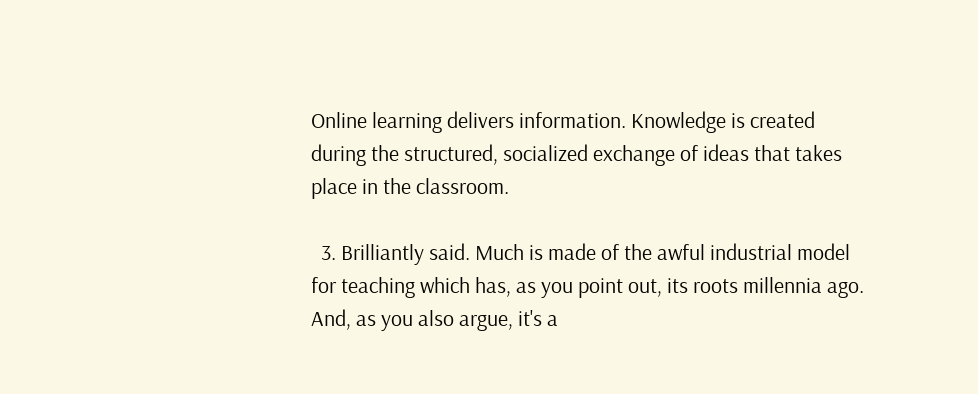Online learning delivers information. Knowledge is created during the structured, socialized exchange of ideas that takes place in the classroom.

  3. Brilliantly said. Much is made of the awful industrial model for teaching which has, as you point out, its roots millennia ago. And, as you also argue, it's a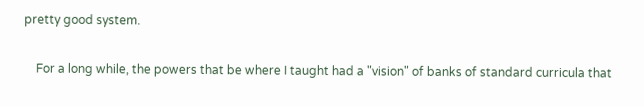pretty good system.

    For a long while, the powers that be where I taught had a "vision" of banks of standard curricula that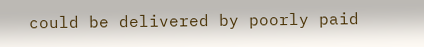could be delivered by poorly paid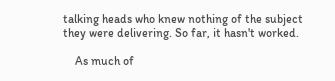talking heads who knew nothing of the subject they were delivering. So far, it hasn't worked.

    As much of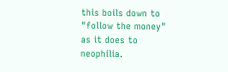this boils down to "follow the money" as it does to neophilia.